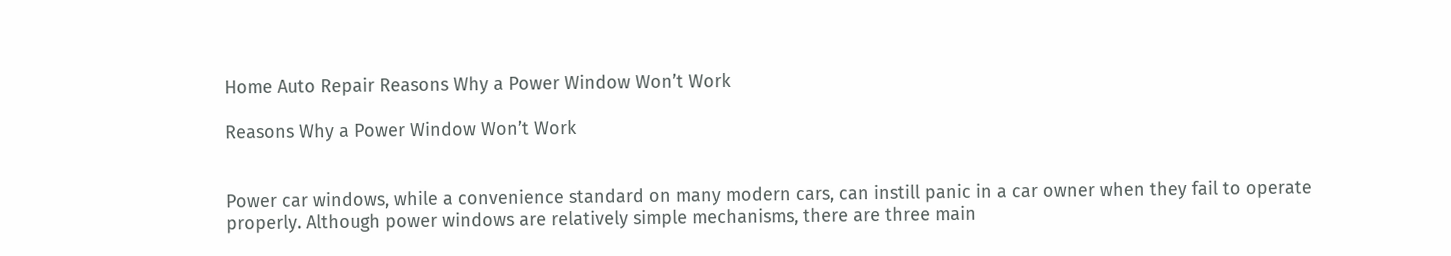Home Auto Repair Reasons Why a Power Window Won’t Work

Reasons Why a Power Window Won’t Work


Power car windows, while a convenience standard on many modern cars, can instill panic in a car owner when they fail to operate properly. Although power windows are relatively simple mechanisms, there are three main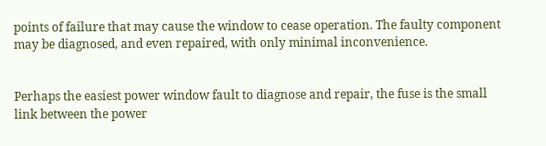points of failure that may cause the window to cease operation. The faulty component may be diagnosed, and even repaired, with only minimal inconvenience.


Perhaps the easiest power window fault to diagnose and repair, the fuse is the small link between the power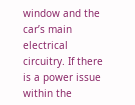window and the car’s main electrical circuitry. If there is a power issue within the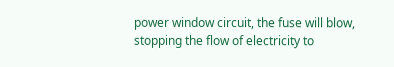power window circuit, the fuse will blow, stopping the flow of electricity to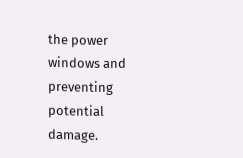the power windows and preventing potential damage.